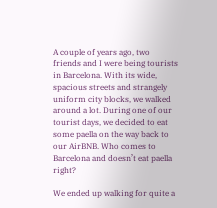A couple of years ago, two friends and I were being tourists in Barcelona. With its wide, spacious streets and strangely uniform city blocks, we walked around a lot. During one of our tourist days, we decided to eat some paella on the way back to our AirBNB. Who comes to Barcelona and doesn’t eat paella right?

We ended up walking for quite a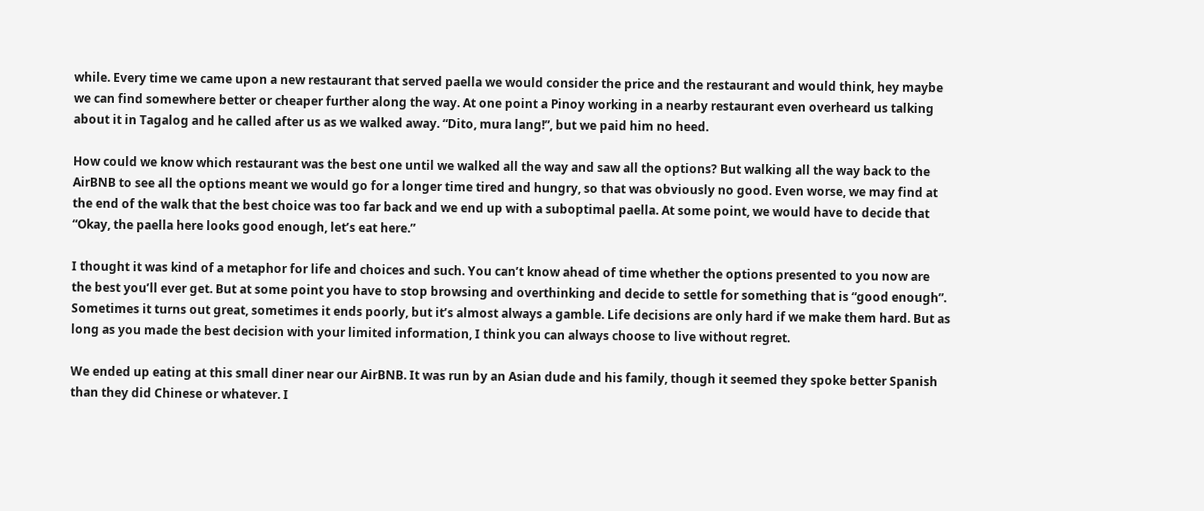while. Every time we came upon a new restaurant that served paella we would consider the price and the restaurant and would think, hey maybe we can find somewhere better or cheaper further along the way. At one point a Pinoy working in a nearby restaurant even overheard us talking about it in Tagalog and he called after us as we walked away. “Dito, mura lang!”, but we paid him no heed.

How could we know which restaurant was the best one until we walked all the way and saw all the options? But walking all the way back to the AirBNB to see all the options meant we would go for a longer time tired and hungry, so that was obviously no good. Even worse, we may find at the end of the walk that the best choice was too far back and we end up with a suboptimal paella. At some point, we would have to decide that “Okay, the paella here looks good enough, let’s eat here.”

I thought it was kind of a metaphor for life and choices and such. You can’t know ahead of time whether the options presented to you now are the best you’ll ever get. But at some point you have to stop browsing and overthinking and decide to settle for something that is “good enough”. Sometimes it turns out great, sometimes it ends poorly, but it’s almost always a gamble. Life decisions are only hard if we make them hard. But as long as you made the best decision with your limited information, I think you can always choose to live without regret.

We ended up eating at this small diner near our AirBNB. It was run by an Asian dude and his family, though it seemed they spoke better Spanish than they did Chinese or whatever. I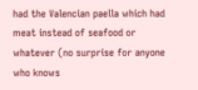had the Valencian paella which had meat instead of seafood or whatever (no surprise for anyone who knows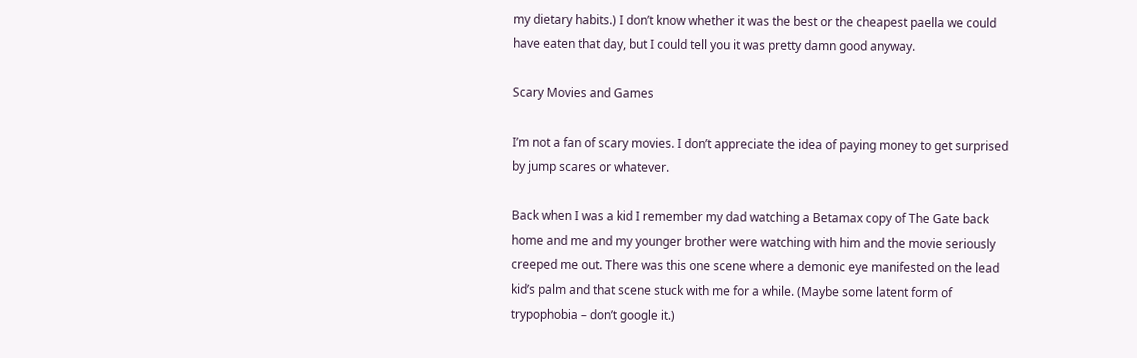my dietary habits.) I don’t know whether it was the best or the cheapest paella we could have eaten that day, but I could tell you it was pretty damn good anyway.

Scary Movies and Games

I’m not a fan of scary movies. I don’t appreciate the idea of paying money to get surprised by jump scares or whatever.

Back when I was a kid I remember my dad watching a Betamax copy of The Gate back home and me and my younger brother were watching with him and the movie seriously creeped me out. There was this one scene where a demonic eye manifested on the lead kid’s palm and that scene stuck with me for a while. (Maybe some latent form of trypophobia – don’t google it.)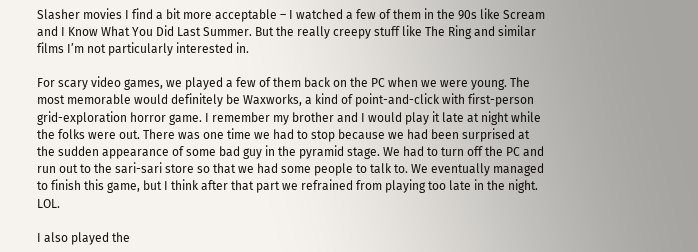Slasher movies I find a bit more acceptable – I watched a few of them in the 90s like Scream and I Know What You Did Last Summer. But the really creepy stuff like The Ring and similar films I’m not particularly interested in.

For scary video games, we played a few of them back on the PC when we were young. The most memorable would definitely be Waxworks, a kind of point-and-click with first-person grid-exploration horror game. I remember my brother and I would play it late at night while the folks were out. There was one time we had to stop because we had been surprised at the sudden appearance of some bad guy in the pyramid stage. We had to turn off the PC and run out to the sari-sari store so that we had some people to talk to. We eventually managed to finish this game, but I think after that part we refrained from playing too late in the night. LOL.

I also played the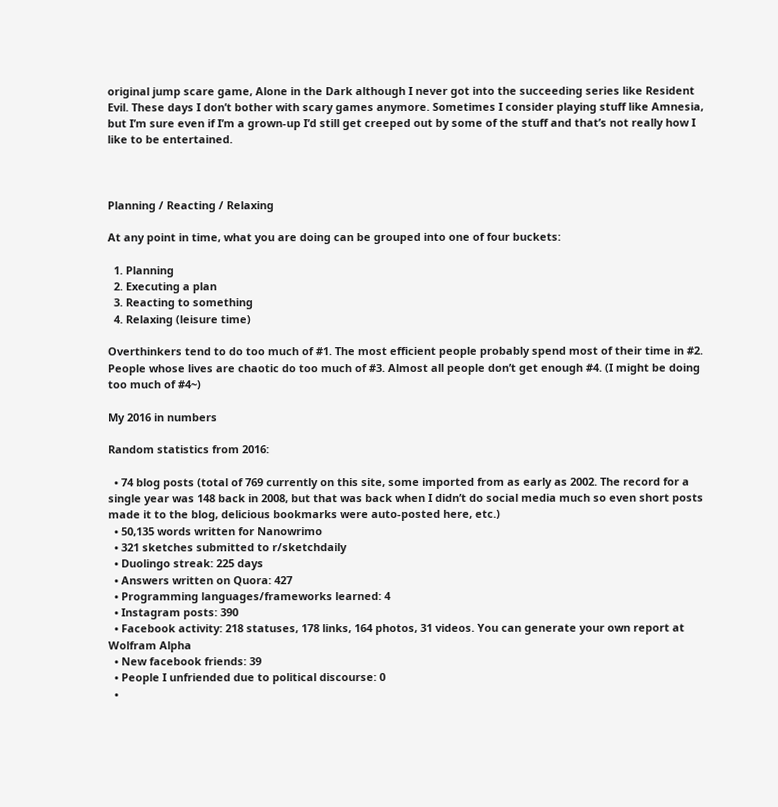original jump scare game, Alone in the Dark although I never got into the succeeding series like Resident Evil. These days I don’t bother with scary games anymore. Sometimes I consider playing stuff like Amnesia, but I’m sure even if I’m a grown-up I’d still get creeped out by some of the stuff and that’s not really how I like to be entertained.



Planning / Reacting / Relaxing

At any point in time, what you are doing can be grouped into one of four buckets:

  1. Planning
  2. Executing a plan
  3. Reacting to something
  4. Relaxing (leisure time)

Overthinkers tend to do too much of #1. The most efficient people probably spend most of their time in #2. People whose lives are chaotic do too much of #3. Almost all people don’t get enough #4. (I might be doing too much of #4~)

My 2016 in numbers

Random statistics from 2016:

  • 74 blog posts (total of 769 currently on this site, some imported from as early as 2002. The record for a single year was 148 back in 2008, but that was back when I didn’t do social media much so even short posts made it to the blog, delicious bookmarks were auto-posted here, etc.)
  • 50,135 words written for Nanowrimo
  • 321 sketches submitted to r/sketchdaily
  • Duolingo streak: 225 days
  • Answers written on Quora: 427
  • Programming languages/frameworks learned: 4
  • Instagram posts: 390
  • Facebook activity: 218 statuses, 178 links, 164 photos, 31 videos. You can generate your own report at Wolfram Alpha
  • New facebook friends: 39
  • People I unfriended due to political discourse: 0
  •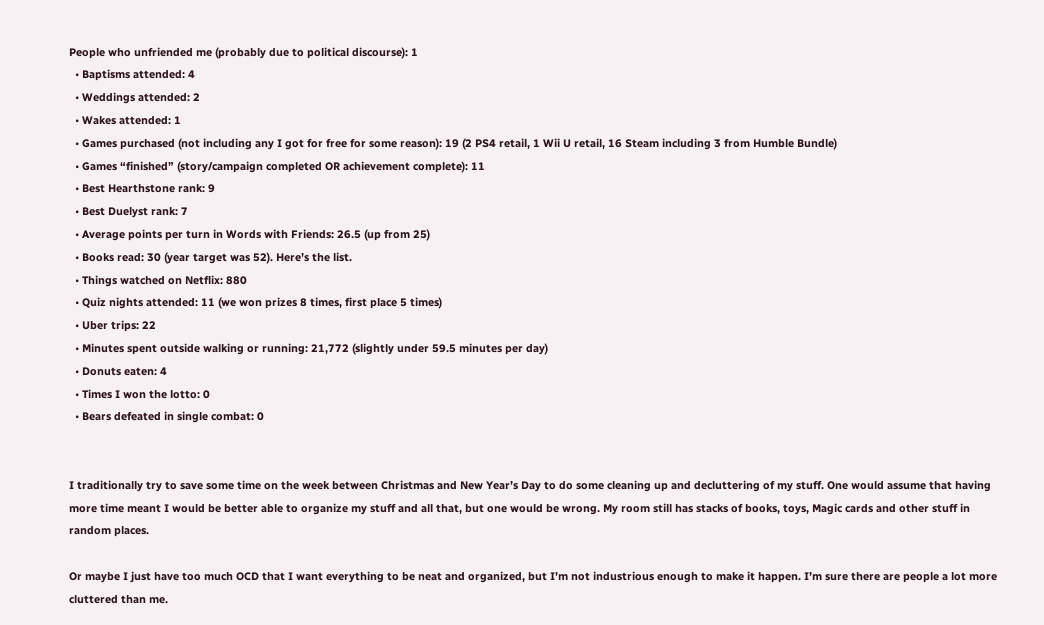People who unfriended me (probably due to political discourse): 1
  • Baptisms attended: 4
  • Weddings attended: 2
  • Wakes attended: 1
  • Games purchased (not including any I got for free for some reason): 19 (2 PS4 retail, 1 Wii U retail, 16 Steam including 3 from Humble Bundle)
  • Games “finished” (story/campaign completed OR achievement complete): 11
  • Best Hearthstone rank: 9
  • Best Duelyst rank: 7
  • Average points per turn in Words with Friends: 26.5 (up from 25)
  • Books read: 30 (year target was 52). Here’s the list.
  • Things watched on Netflix: 880
  • Quiz nights attended: 11 (we won prizes 8 times, first place 5 times)
  • Uber trips: 22
  • Minutes spent outside walking or running: 21,772 (slightly under 59.5 minutes per day)
  • Donuts eaten: 4
  • Times I won the lotto: 0
  • Bears defeated in single combat: 0


I traditionally try to save some time on the week between Christmas and New Year’s Day to do some cleaning up and decluttering of my stuff. One would assume that having more time meant I would be better able to organize my stuff and all that, but one would be wrong. My room still has stacks of books, toys, Magic cards and other stuff in random places.

Or maybe I just have too much OCD that I want everything to be neat and organized, but I’m not industrious enough to make it happen. I’m sure there are people a lot more cluttered than me.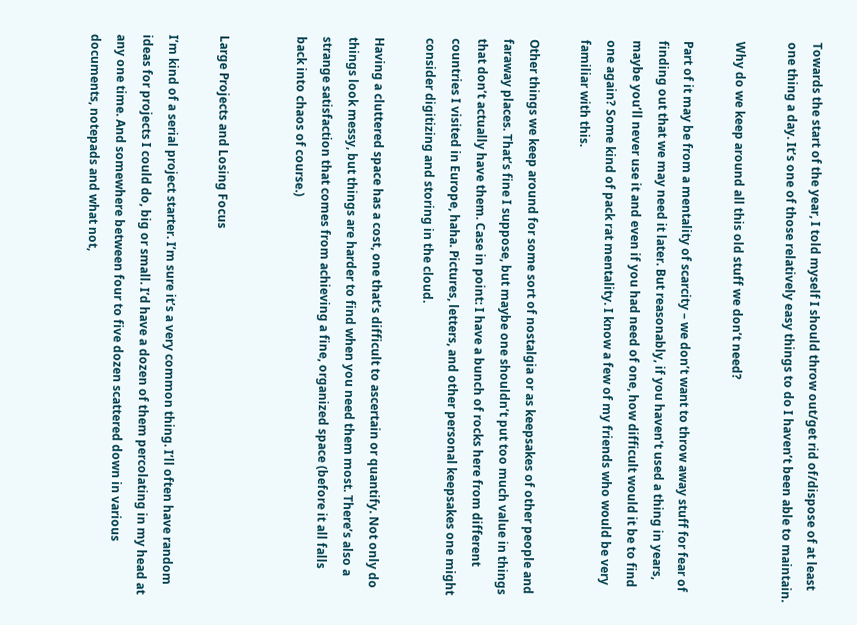Towards the start of the year, I told myself I should throw out/get rid of/dispose of at least one thing a day. It’s one of those relatively easy things to do I haven’t been able to maintain.

Why do we keep around all this old stuff we don’t need?

Part of it may be from a mentality of scarcity – we don’t want to throw away stuff for fear of finding out that we may need it later. But reasonably, if you haven’t used a thing in years, maybe you’ll never use it and even if you had need of one, how difficult would it be to find one again? Some kind of pack rat mentality. I know a few of my friends who would be very familiar with this.

Other things we keep around for some sort of nostalgia or as keepsakes of other people and faraway places. That’s fine I suppose, but maybe one shouldn’t put too much value in things that don’t actually have them. Case in point: I have a bunch of rocks here from different countries I visited in Europe, haha. Pictures, letters, and other personal keepsakes one might consider digitizing and storing in the cloud.

Having a cluttered space has a cost, one that’s difficult to ascertain or quantify. Not only do things look messy, but things are harder to find when you need them most. There’s also a strange satisfaction that comes from achieving a fine, organized space (before it all falls back into chaos of course.)


Large Projects and Losing Focus

I’m kind of a serial project starter. I’m sure it’s a very common thing. I’ll often have random ideas for projects I could do, big or small. I’d have a dozen of them percolating in my head at any one time. And somewhere between four to five dozen scattered down in various documents, notepads and what not,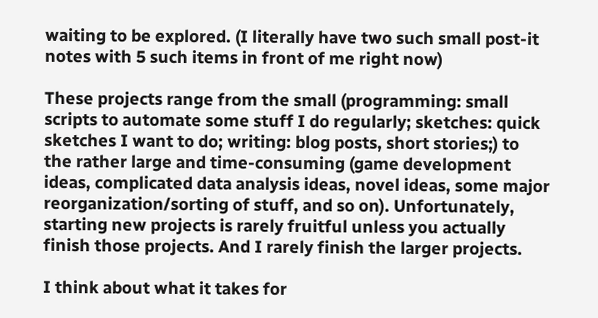waiting to be explored. (I literally have two such small post-it notes with 5 such items in front of me right now)

These projects range from the small (programming: small scripts to automate some stuff I do regularly; sketches: quick sketches I want to do; writing: blog posts, short stories;) to the rather large and time-consuming (game development ideas, complicated data analysis ideas, novel ideas, some major reorganization/sorting of stuff, and so on). Unfortunately, starting new projects is rarely fruitful unless you actually finish those projects. And I rarely finish the larger projects.

I think about what it takes for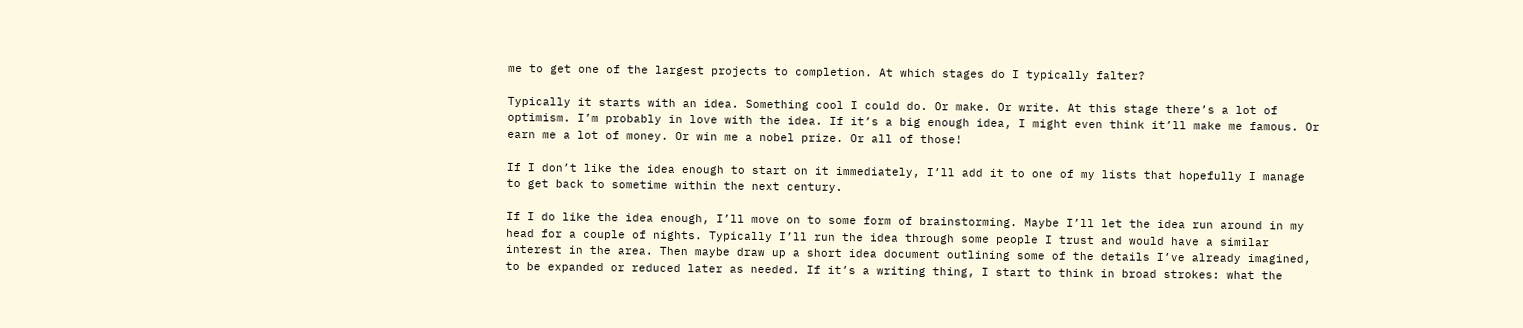me to get one of the largest projects to completion. At which stages do I typically falter?

Typically it starts with an idea. Something cool I could do. Or make. Or write. At this stage there’s a lot of optimism. I’m probably in love with the idea. If it’s a big enough idea, I might even think it’ll make me famous. Or earn me a lot of money. Or win me a nobel prize. Or all of those!

If I don’t like the idea enough to start on it immediately, I’ll add it to one of my lists that hopefully I manage to get back to sometime within the next century.

If I do like the idea enough, I’ll move on to some form of brainstorming. Maybe I’ll let the idea run around in my head for a couple of nights. Typically I’ll run the idea through some people I trust and would have a similar interest in the area. Then maybe draw up a short idea document outlining some of the details I’ve already imagined, to be expanded or reduced later as needed. If it’s a writing thing, I start to think in broad strokes: what the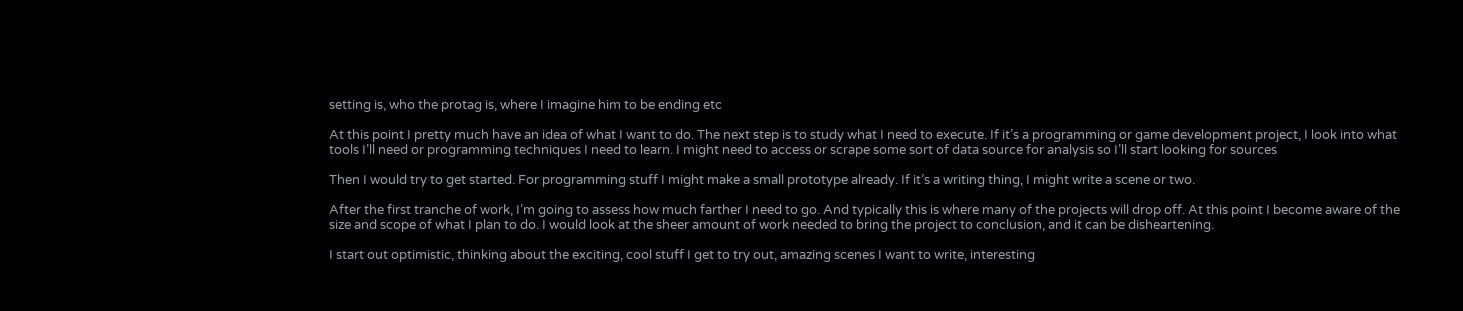setting is, who the protag is, where I imagine him to be ending etc

At this point I pretty much have an idea of what I want to do. The next step is to study what I need to execute. If it’s a programming or game development project, I look into what tools I’ll need or programming techniques I need to learn. I might need to access or scrape some sort of data source for analysis so I’ll start looking for sources

Then I would try to get started. For programming stuff I might make a small prototype already. If it’s a writing thing, I might write a scene or two.

After the first tranche of work, I’m going to assess how much farther I need to go. And typically this is where many of the projects will drop off. At this point I become aware of the size and scope of what I plan to do. I would look at the sheer amount of work needed to bring the project to conclusion, and it can be disheartening.

I start out optimistic, thinking about the exciting, cool stuff I get to try out, amazing scenes I want to write, interesting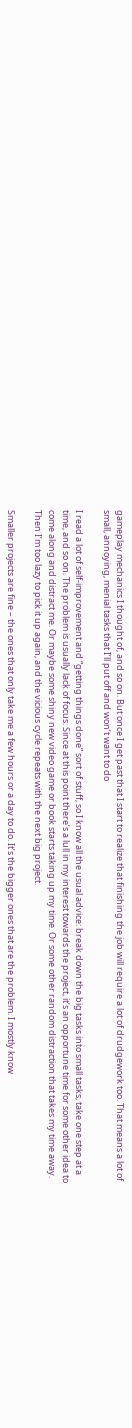gameplay mechanics I thought of, and so on. But once I get past that I start to realize that finishing the job will require a lot of drudgework too. That means a lot of small, annoying, menial tasks that I’ll put off and won’t want to do

I read a lot of self-improvement and “getting things done” sort of stuff, so I know all the usual advice: break down the big tasks into small tasks, take one step at a time, and so on. The problem is usually lack of focus. Since at this point there’s a lull in my interest towards the project, it’s an opportune time for some other idea to come along and distract me. Or maybe some shiny new video game or book starts taking up my time. Or some other random distraction that takes my time away. Then I’m too lazy to pick it up again, and the vicious cycle repeats with the next big project.

Smaller projects are fine – the ones that only take me a few hours or a day to do. It’s the bigger ones that are the problem. I mostly know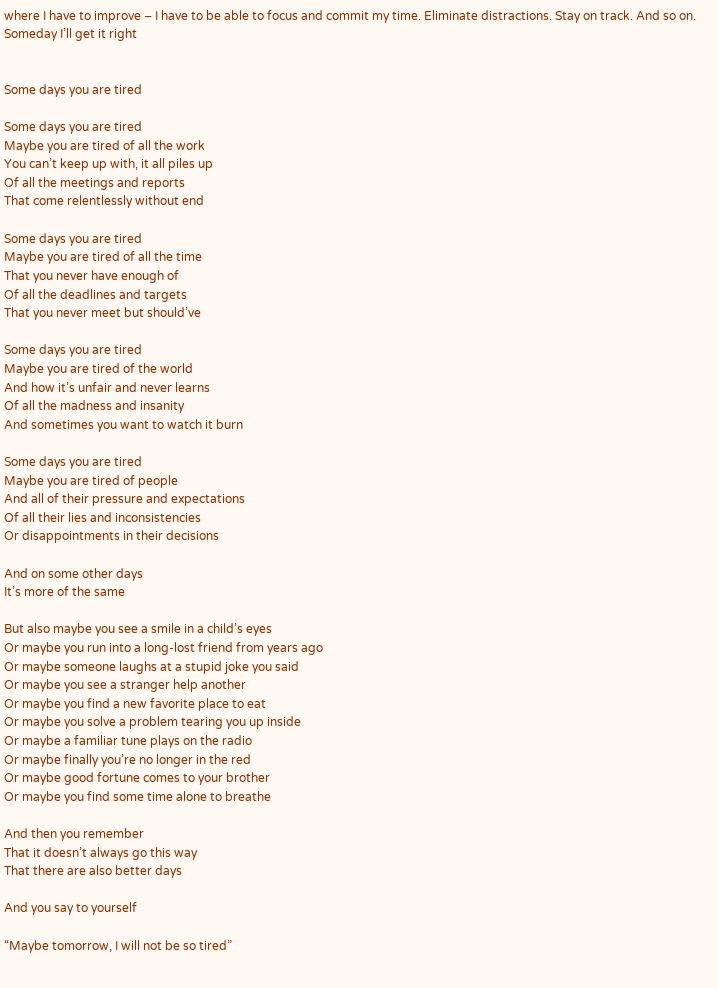where I have to improve – I have to be able to focus and commit my time. Eliminate distractions. Stay on track. And so on. Someday I’ll get it right


Some days you are tired

Some days you are tired
Maybe you are tired of all the work
You can’t keep up with, it all piles up
Of all the meetings and reports
That come relentlessly without end

Some days you are tired
Maybe you are tired of all the time
That you never have enough of
Of all the deadlines and targets
That you never meet but should’ve

Some days you are tired
Maybe you are tired of the world
And how it’s unfair and never learns
Of all the madness and insanity
And sometimes you want to watch it burn

Some days you are tired
Maybe you are tired of people
And all of their pressure and expectations
Of all their lies and inconsistencies
Or disappointments in their decisions

And on some other days
It’s more of the same

But also maybe you see a smile in a child’s eyes
Or maybe you run into a long-lost friend from years ago
Or maybe someone laughs at a stupid joke you said
Or maybe you see a stranger help another
Or maybe you find a new favorite place to eat
Or maybe you solve a problem tearing you up inside
Or maybe a familiar tune plays on the radio
Or maybe finally you’re no longer in the red
Or maybe good fortune comes to your brother
Or maybe you find some time alone to breathe

And then you remember
That it doesn’t always go this way
That there are also better days

And you say to yourself

“Maybe tomorrow, I will not be so tired”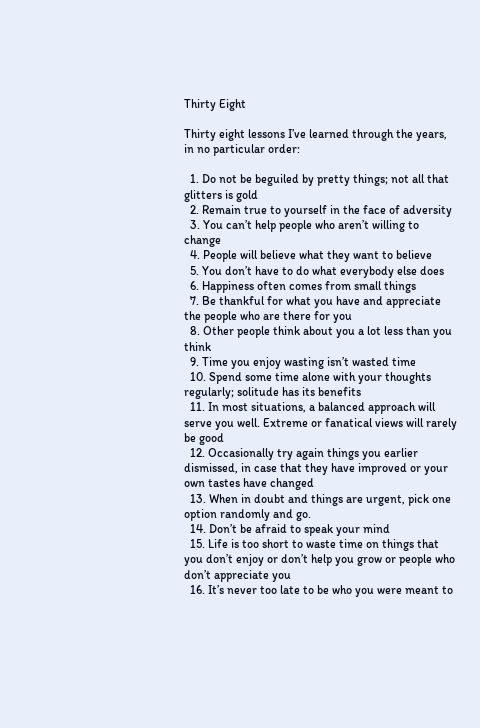Thirty Eight

Thirty eight lessons I’ve learned through the years, in no particular order:

  1. Do not be beguiled by pretty things; not all that glitters is gold
  2. Remain true to yourself in the face of adversity
  3. You can’t help people who aren’t willing to change
  4. People will believe what they want to believe
  5. You don’t have to do what everybody else does
  6. Happiness often comes from small things
  7. Be thankful for what you have and appreciate the people who are there for you
  8. Other people think about you a lot less than you think
  9. Time you enjoy wasting isn’t wasted time
  10. Spend some time alone with your thoughts regularly; solitude has its benefits
  11. In most situations, a balanced approach will serve you well. Extreme or fanatical views will rarely be good
  12. Occasionally try again things you earlier dismissed, in case that they have improved or your own tastes have changed
  13. When in doubt and things are urgent, pick one option randomly and go.
  14. Don’t be afraid to speak your mind
  15. Life is too short to waste time on things that you don’t enjoy or don’t help you grow or people who don’t appreciate you
  16. It’s never too late to be who you were meant to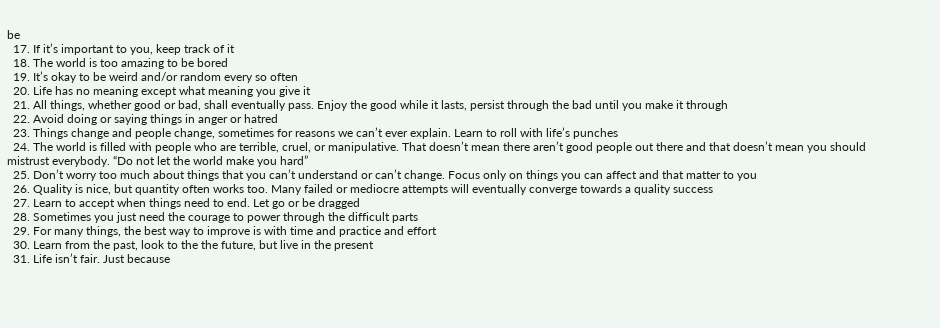be
  17. If it’s important to you, keep track of it
  18. The world is too amazing to be bored
  19. It’s okay to be weird and/or random every so often
  20. Life has no meaning except what meaning you give it
  21. All things, whether good or bad, shall eventually pass. Enjoy the good while it lasts, persist through the bad until you make it through
  22. Avoid doing or saying things in anger or hatred
  23. Things change and people change, sometimes for reasons we can’t ever explain. Learn to roll with life’s punches
  24. The world is filled with people who are terrible, cruel, or manipulative. That doesn’t mean there aren’t good people out there and that doesn’t mean you should mistrust everybody. “Do not let the world make you hard”
  25. Don’t worry too much about things that you can’t understand or can’t change. Focus only on things you can affect and that matter to you
  26. Quality is nice, but quantity often works too. Many failed or mediocre attempts will eventually converge towards a quality success
  27. Learn to accept when things need to end. Let go or be dragged
  28. Sometimes you just need the courage to power through the difficult parts
  29. For many things, the best way to improve is with time and practice and effort
  30. Learn from the past, look to the the future, but live in the present
  31. Life isn’t fair. Just because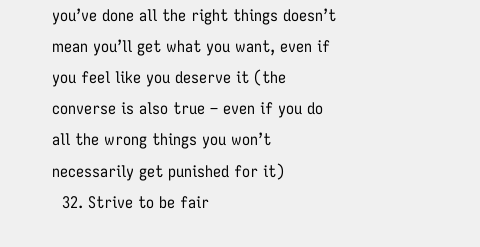you’ve done all the right things doesn’t mean you’ll get what you want, even if you feel like you deserve it (the converse is also true – even if you do all the wrong things you won’t necessarily get punished for it)
  32. Strive to be fair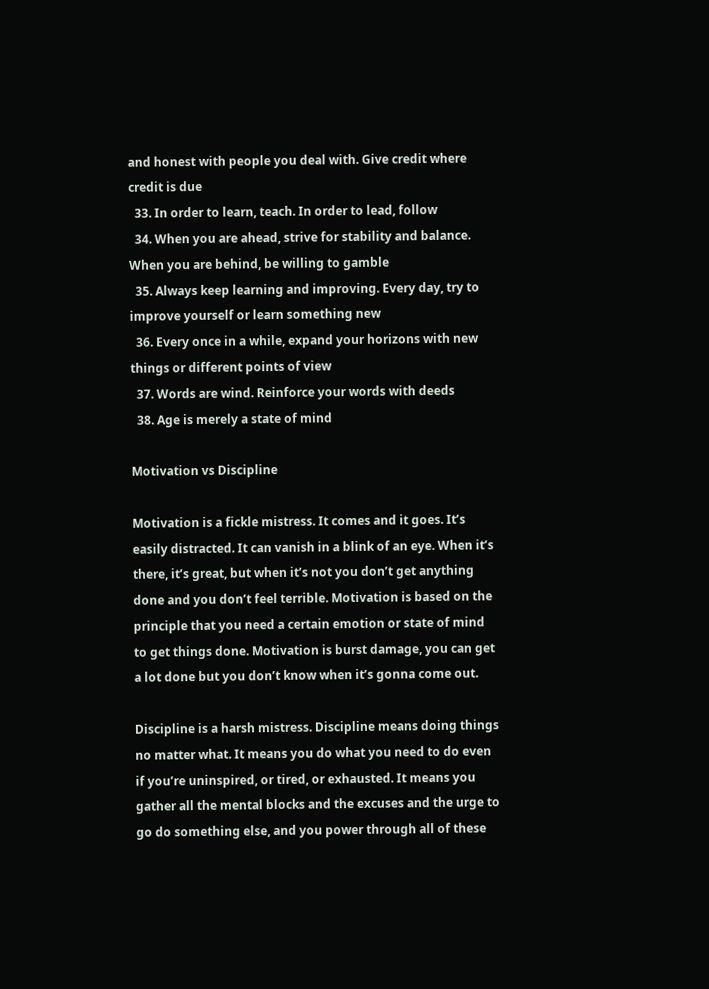and honest with people you deal with. Give credit where credit is due
  33. In order to learn, teach. In order to lead, follow
  34. When you are ahead, strive for stability and balance. When you are behind, be willing to gamble
  35. Always keep learning and improving. Every day, try to improve yourself or learn something new
  36. Every once in a while, expand your horizons with new things or different points of view
  37. Words are wind. Reinforce your words with deeds
  38. Age is merely a state of mind

Motivation vs Discipline

Motivation is a fickle mistress. It comes and it goes. It’s easily distracted. It can vanish in a blink of an eye. When it’s there, it’s great, but when it’s not you don’t get anything done and you don’t feel terrible. Motivation is based on the principle that you need a certain emotion or state of mind to get things done. Motivation is burst damage, you can get a lot done but you don’t know when it’s gonna come out.

Discipline is a harsh mistress. Discipline means doing things no matter what. It means you do what you need to do even if you’re uninspired, or tired, or exhausted. It means you gather all the mental blocks and the excuses and the urge to go do something else, and you power through all of these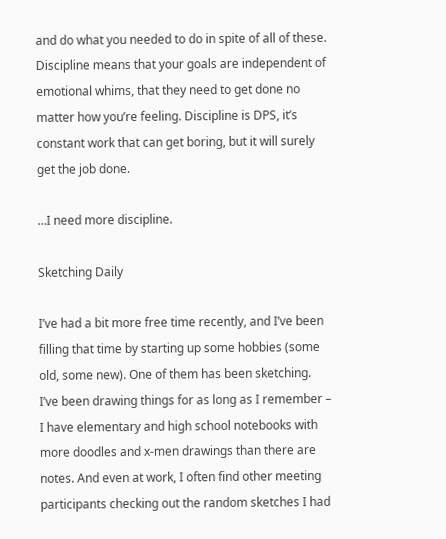and do what you needed to do in spite of all of these. Discipline means that your goals are independent of emotional whims, that they need to get done no matter how you’re feeling. Discipline is DPS, it’s constant work that can get boring, but it will surely get the job done.

…I need more discipline.

Sketching Daily

I’ve had a bit more free time recently, and I’ve been filling that time by starting up some hobbies (some old, some new). One of them has been sketching. I’ve been drawing things for as long as I remember – I have elementary and high school notebooks with more doodles and x-men drawings than there are notes. And even at work, I often find other meeting participants checking out the random sketches I had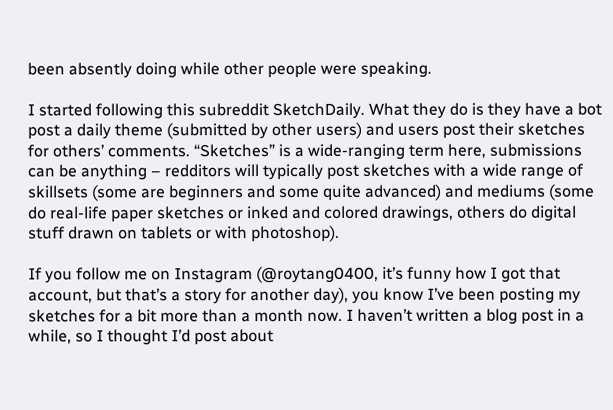been absently doing while other people were speaking.

I started following this subreddit SketchDaily. What they do is they have a bot post a daily theme (submitted by other users) and users post their sketches for others’ comments. “Sketches” is a wide-ranging term here, submissions can be anything – redditors will typically post sketches with a wide range of skillsets (some are beginners and some quite advanced) and mediums (some do real-life paper sketches or inked and colored drawings, others do digital stuff drawn on tablets or with photoshop).

If you follow me on Instagram (@roytang0400, it’s funny how I got that account, but that’s a story for another day), you know I’ve been posting my sketches for a bit more than a month now. I haven’t written a blog post in a while, so I thought I’d post about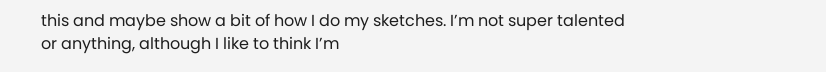this and maybe show a bit of how I do my sketches. I’m not super talented or anything, although I like to think I’m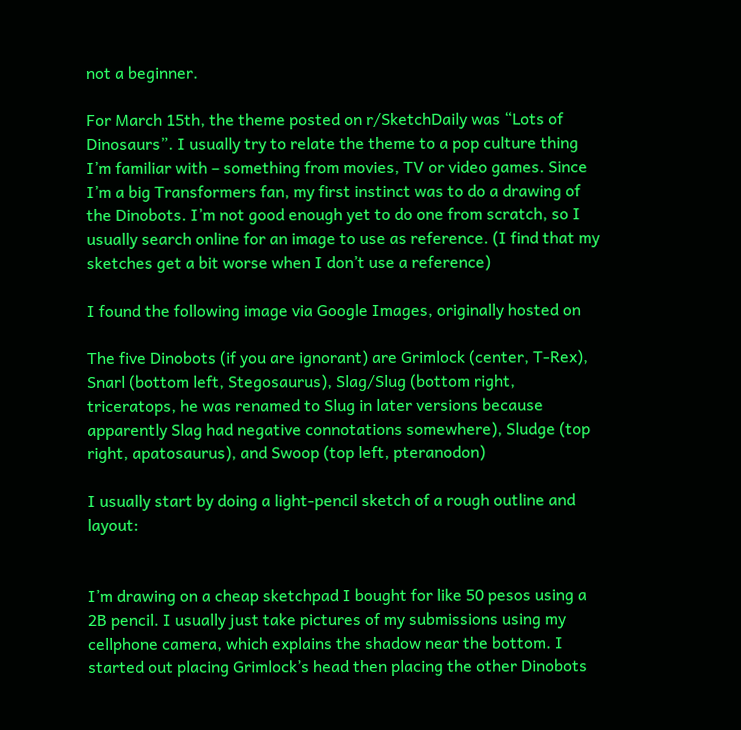not a beginner.

For March 15th, the theme posted on r/SketchDaily was “Lots of Dinosaurs”. I usually try to relate the theme to a pop culture thing I’m familiar with – something from movies, TV or video games. Since I’m a big Transformers fan, my first instinct was to do a drawing of the Dinobots. I’m not good enough yet to do one from scratch, so I usually search online for an image to use as reference. (I find that my sketches get a bit worse when I don’t use a reference)

I found the following image via Google Images, originally hosted on

The five Dinobots (if you are ignorant) are Grimlock (center, T-Rex), Snarl (bottom left, Stegosaurus), Slag/Slug (bottom right, triceratops, he was renamed to Slug in later versions because apparently Slag had negative connotations somewhere), Sludge (top right, apatosaurus), and Swoop (top left, pteranodon)

I usually start by doing a light-pencil sketch of a rough outline and layout:


I’m drawing on a cheap sketchpad I bought for like 50 pesos using a 2B pencil. I usually just take pictures of my submissions using my cellphone camera, which explains the shadow near the bottom. I started out placing Grimlock’s head then placing the other Dinobots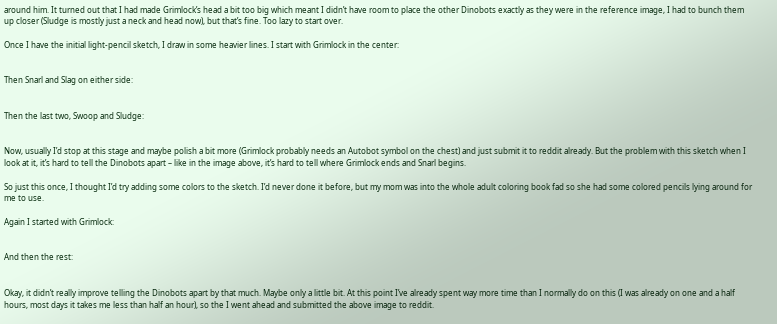around him. It turned out that I had made Grimlock’s head a bit too big which meant I didn’t have room to place the other Dinobots exactly as they were in the reference image, I had to bunch them up closer (Sludge is mostly just a neck and head now), but that’s fine. Too lazy to start over.

Once I have the initial light-pencil sketch, I draw in some heavier lines. I start with Grimlock in the center:


Then Snarl and Slag on either side:


Then the last two, Swoop and Sludge:


Now, usually I’d stop at this stage and maybe polish a bit more (Grimlock probably needs an Autobot symbol on the chest) and just submit it to reddit already. But the problem with this sketch when I look at it, it’s hard to tell the Dinobots apart – like in the image above, it’s hard to tell where Grimlock ends and Snarl begins.

So just this once, I thought I’d try adding some colors to the sketch. I’d never done it before, but my mom was into the whole adult coloring book fad so she had some colored pencils lying around for me to use.

Again I started with Grimlock:


And then the rest:


Okay, it didn’t really improve telling the Dinobots apart by that much. Maybe only a little bit. At this point I’ve already spent way more time than I normally do on this (I was already on one and a half hours, most days it takes me less than half an hour), so the I went ahead and submitted the above image to reddit.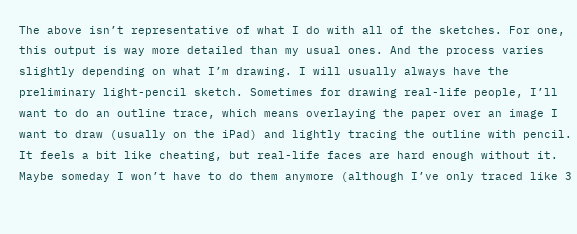The above isn’t representative of what I do with all of the sketches. For one, this output is way more detailed than my usual ones. And the process varies slightly depending on what I’m drawing. I will usually always have the preliminary light-pencil sketch. Sometimes for drawing real-life people, I’ll want to do an outline trace, which means overlaying the paper over an image I want to draw (usually on the iPad) and lightly tracing the outline with pencil. It feels a bit like cheating, but real-life faces are hard enough without it. Maybe someday I won’t have to do them anymore (although I’ve only traced like 3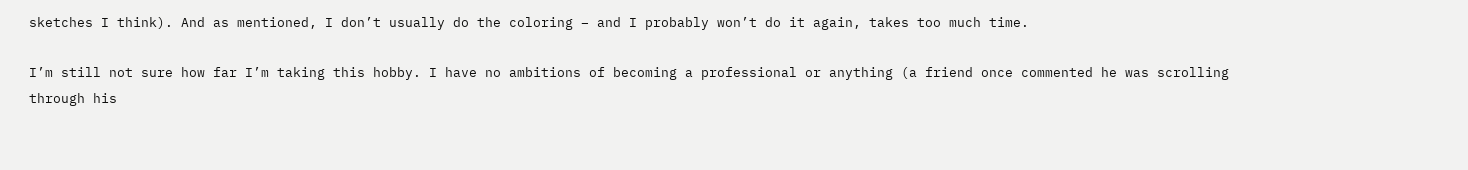sketches I think). And as mentioned, I don’t usually do the coloring – and I probably won’t do it again, takes too much time.

I’m still not sure how far I’m taking this hobby. I have no ambitions of becoming a professional or anything (a friend once commented he was scrolling through his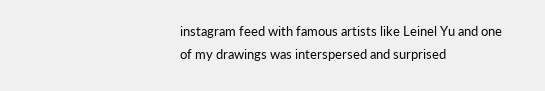instagram feed with famous artists like Leinel Yu and one of my drawings was interspersed and surprised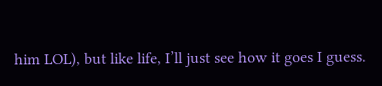him LOL), but like life, I’ll just see how it goes I guess.